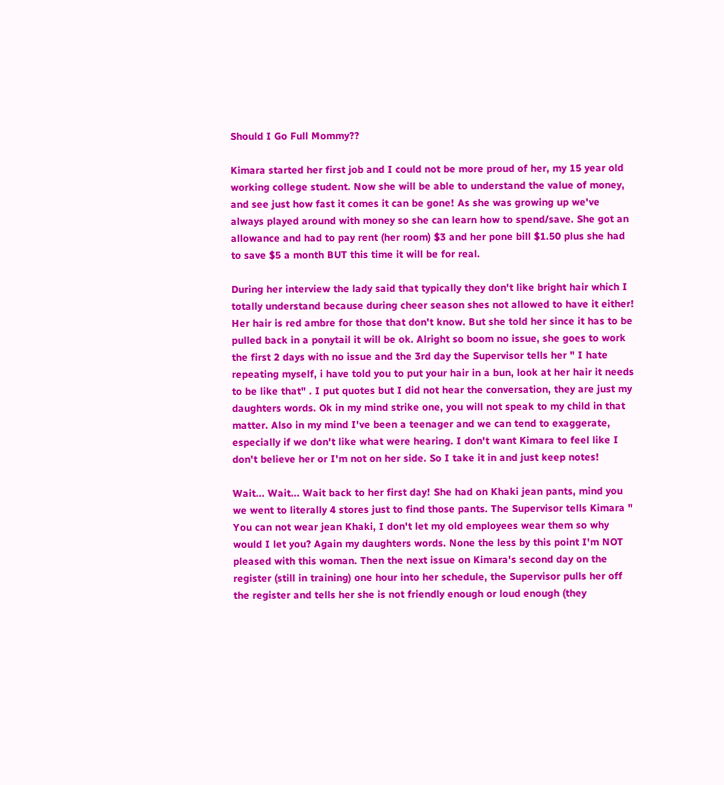Should I Go Full Mommy??

Kimara started her first job and I could not be more proud of her, my 15 year old working college student. Now she will be able to understand the value of money, and see just how fast it comes it can be gone! As she was growing up we've always played around with money so she can learn how to spend/save. She got an allowance and had to pay rent (her room) $3 and her pone bill $1.50 plus she had to save $5 a month BUT this time it will be for real.

During her interview the lady said that typically they don't like bright hair which I totally understand because during cheer season shes not allowed to have it either! Her hair is red ambre for those that don't know. But she told her since it has to be pulled back in a ponytail it will be ok. Alright so boom no issue, she goes to work the first 2 days with no issue and the 3rd day the Supervisor tells her " I hate repeating myself, i have told you to put your hair in a bun, look at her hair it needs to be like that" . I put quotes but I did not hear the conversation, they are just my daughters words. Ok in my mind strike one, you will not speak to my child in that matter. Also in my mind I've been a teenager and we can tend to exaggerate, especially if we don't like what were hearing. I don't want Kimara to feel like I don't believe her or I'm not on her side. So I take it in and just keep notes!

Wait... Wait... Wait back to her first day! She had on Khaki jean pants, mind you we went to literally 4 stores just to find those pants. The Supervisor tells Kimara " You can not wear jean Khaki, I don't let my old employees wear them so why would I let you? Again my daughters words. None the less by this point I'm NOT pleased with this woman. Then the next issue on Kimara's second day on the register (still in training) one hour into her schedule, the Supervisor pulls her off the register and tells her she is not friendly enough or loud enough (they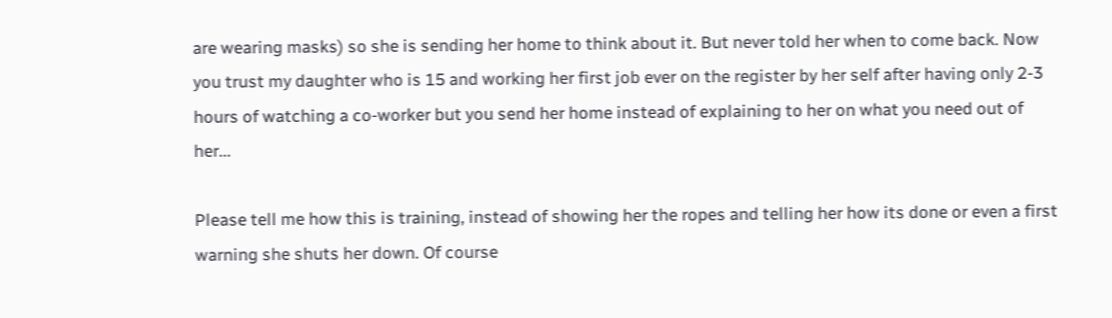are wearing masks) so she is sending her home to think about it. But never told her when to come back. Now you trust my daughter who is 15 and working her first job ever on the register by her self after having only 2-3 hours of watching a co-worker but you send her home instead of explaining to her on what you need out of her...

Please tell me how this is training, instead of showing her the ropes and telling her how its done or even a first warning she shuts her down. Of course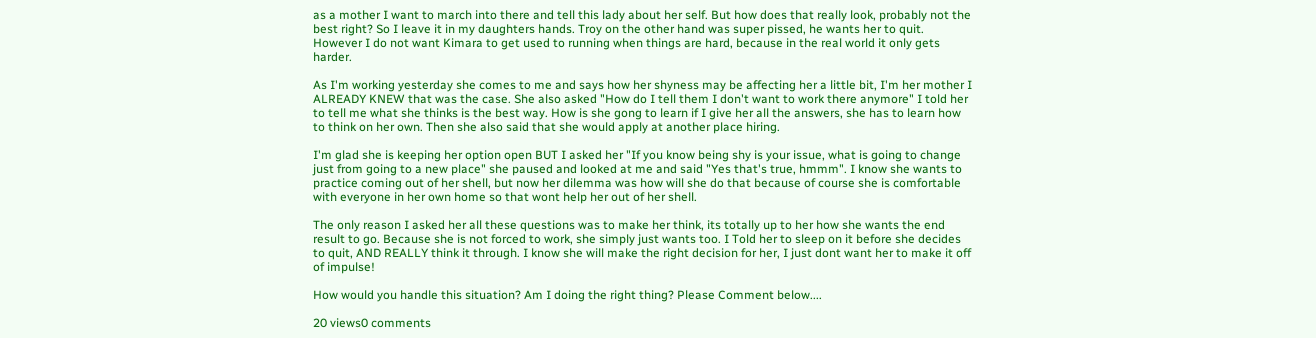as a mother I want to march into there and tell this lady about her self. But how does that really look, probably not the best right? So I leave it in my daughters hands. Troy on the other hand was super pissed, he wants her to quit. However I do not want Kimara to get used to running when things are hard, because in the real world it only gets harder.

As I'm working yesterday she comes to me and says how her shyness may be affecting her a little bit, I'm her mother I ALREADY KNEW that was the case. She also asked "How do I tell them I don't want to work there anymore" I told her to tell me what she thinks is the best way. How is she gong to learn if I give her all the answers, she has to learn how to think on her own. Then she also said that she would apply at another place hiring.

I'm glad she is keeping her option open BUT I asked her "If you know being shy is your issue, what is going to change just from going to a new place" she paused and looked at me and said "Yes that's true, hmmm". I know she wants to practice coming out of her shell, but now her dilemma was how will she do that because of course she is comfortable with everyone in her own home so that wont help her out of her shell.

The only reason I asked her all these questions was to make her think, its totally up to her how she wants the end result to go. Because she is not forced to work, she simply just wants too. I Told her to sleep on it before she decides to quit, AND REALLY think it through. I know she will make the right decision for her, I just dont want her to make it off of impulse!

How would you handle this situation? Am I doing the right thing? Please Comment below....

20 views0 comments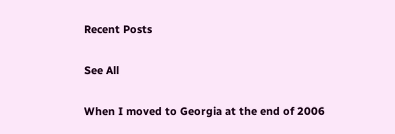Recent Posts

See All

When I moved to Georgia at the end of 2006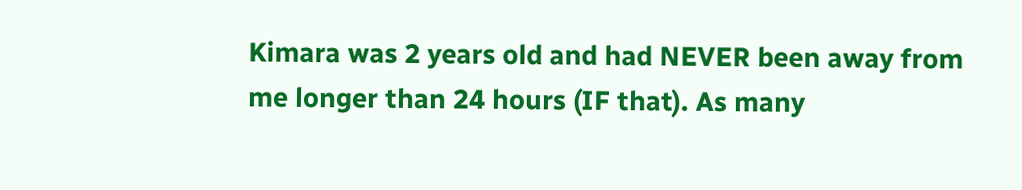Kimara was 2 years old and had NEVER been away from me longer than 24 hours (IF that). As many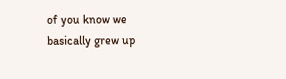of you know we basically grew up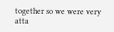together so we were very atta